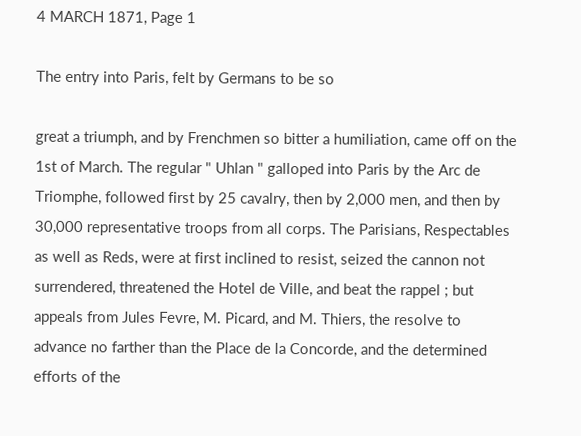4 MARCH 1871, Page 1

The entry into Paris, felt by Germans to be so

great a triumph, and by Frenchmen so bitter a humiliation, came off on the 1st of March. The regular " Uhlan " galloped into Paris by the Arc de Triomphe, followed first by 25 cavalry, then by 2,000 men, and then by 30,000 representative troops from all corps. The Parisians, Respectables as well as Reds, were at first inclined to resist, seized the cannon not surrendered, threatened the Hotel de Ville, and beat the rappel ; but appeals from Jules Fevre, M. Picard, and M. Thiers, the resolve to advance no farther than the Place de la Concorde, and the determined efforts of the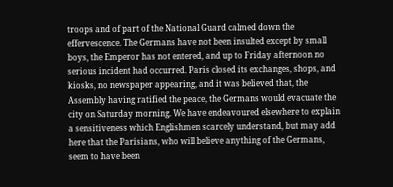troops and of part of the National Guard calmed down the effervescence. The Germans have not been insulted except by small boys, the Emperor has not entered, and up to Friday afternoon no serious incident had occurred. Paris closed its exchanges, shops, and kiosks, no newspaper appearing, and it was believed that, the Assembly having ratified the peace, the Germans would evacuate the city on Saturday morning. We have endeavoured elsewhere to explain a sensitiveness which Englishmen scarcely understand, but may add here that the Parisians, who will believe anything of the Germans, seem to have been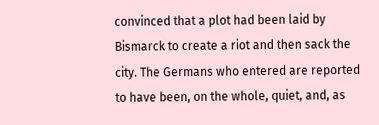convinced that a plot had been laid by Bismarck to create a riot and then sack the city. The Germans who entered are reported to have been, on the whole, quiet, and, as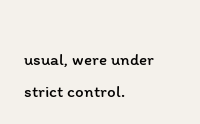usual, were under strict control.